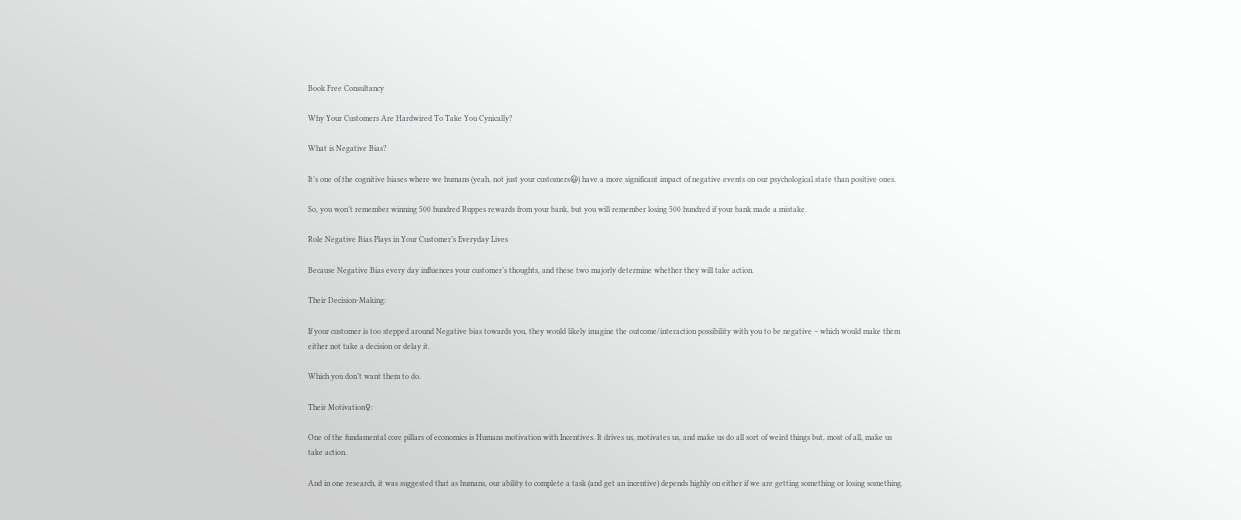Book Free Consultancy

Why Your Customers Are Hardwired To Take You Cynically?

What is Negative Bias?

It’s one of the cognitive biases where we humans (yeah, not just your customers😃) have a more significant impact of negative events on our psychological state than positive ones.

So, you won’t remember winning 500 hundred Ruppes rewards from your bank, but you will remember losing 500 hundred if your bank made a mistake.

Role Negative Bias Plays in Your Customer’s Everyday Lives

Because Negative Bias every day influences your customer’s thoughts, and these two majorly determine whether they will take action.

Their Decision-Making:

If your customer is too stepped around Negative bias towards you, they would likely imagine the outcome/interaction possibility with you to be negative – which would make them either not take a decision or delay it.

Which you don’t want them to do.

Their Motivation♀:

One of the fundamental core pillars of economics is Humans motivation with Incentives. It drives us, motivates us, and make us do all sort of weird things but, most of all, make us take action.

And in one research, it was suggested that as humans, our ability to complete a task (and get an incentive) depends highly on either if we are getting something or losing something.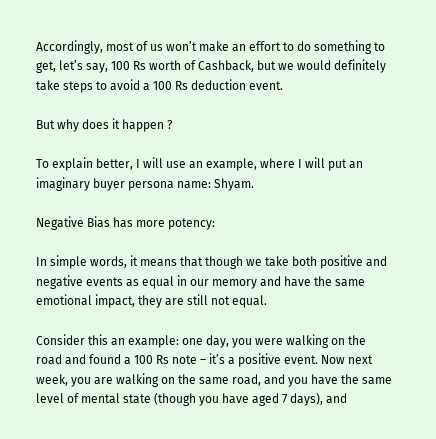Accordingly, most of us won’t make an effort to do something to get, let’s say, 100 Rs worth of Cashback, but we would definitely take steps to avoid a 100 Rs deduction event.

But why does it happen ?

To explain better, I will use an example, where I will put an imaginary buyer persona name: Shyam.

Negative Bias has more potency:

In simple words, it means that though we take both positive and negative events as equal in our memory and have the same emotional impact, they are still not equal.

Consider this an example: one day, you were walking on the road and found a 100 Rs note – it’s a positive event. Now next week, you are walking on the same road, and you have the same level of mental state (though you have aged 7 days), and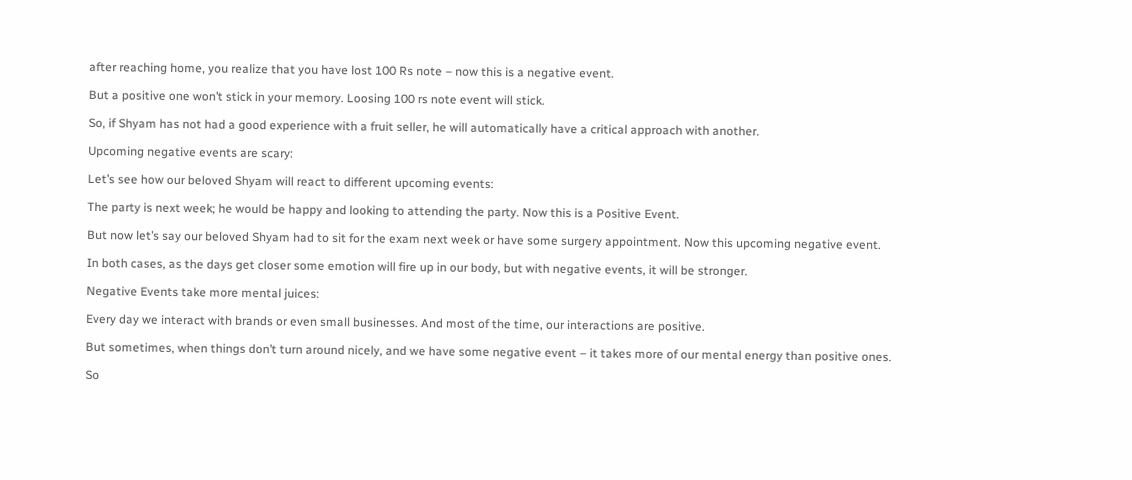after reaching home, you realize that you have lost 100 Rs note – now this is a negative event.

But a positive one won’t stick in your memory. Loosing 100 rs note event will stick.

So, if Shyam has not had a good experience with a fruit seller, he will automatically have a critical approach with another.

Upcoming negative events are scary:

Let’s see how our beloved Shyam will react to different upcoming events:

The party is next week; he would be happy and looking to attending the party. Now this is a Positive Event.

But now let’s say our beloved Shyam had to sit for the exam next week or have some surgery appointment. Now this upcoming negative event.

In both cases, as the days get closer some emotion will fire up in our body, but with negative events, it will be stronger.

Negative Events take more mental juices:

Every day we interact with brands or even small businesses. And most of the time, our interactions are positive.

But sometimes, when things don’t turn around nicely, and we have some negative event – it takes more of our mental energy than positive ones.

So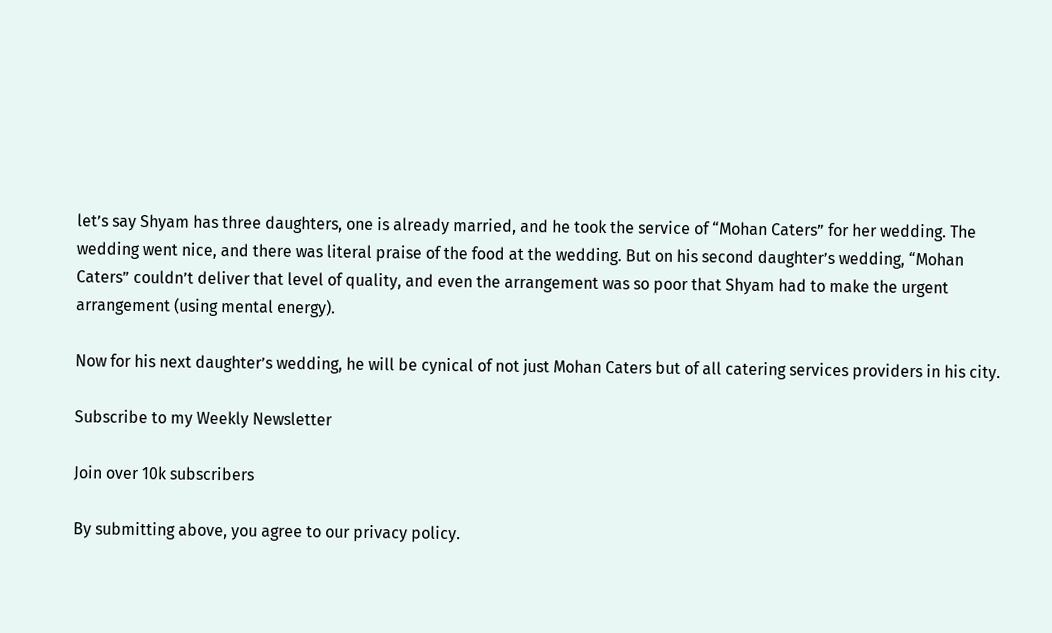let’s say Shyam has three daughters, one is already married, and he took the service of “Mohan Caters” for her wedding. The wedding went nice, and there was literal praise of the food at the wedding. But on his second daughter’s wedding, “Mohan Caters” couldn’t deliver that level of quality, and even the arrangement was so poor that Shyam had to make the urgent arrangement (using mental energy).

Now for his next daughter’s wedding, he will be cynical of not just Mohan Caters but of all catering services providers in his city.

Subscribe to my Weekly Newsletter

Join over 10k subscribers

By submitting above, you agree to our privacy policy.